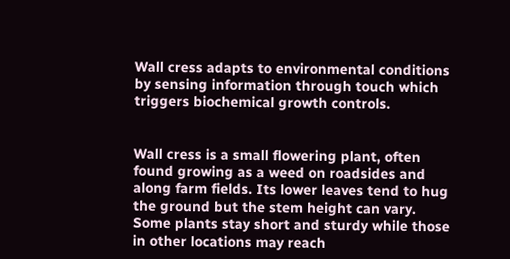Wall cress adapts to environmental conditions by sensing information through touch which triggers biochemical growth controls.


Wall cress is a small flowering plant, often found growing as a weed on roadsides and along farm fields. Its lower leaves tend to hug the ground but the stem height can vary. Some plants stay short and sturdy while those in other locations may reach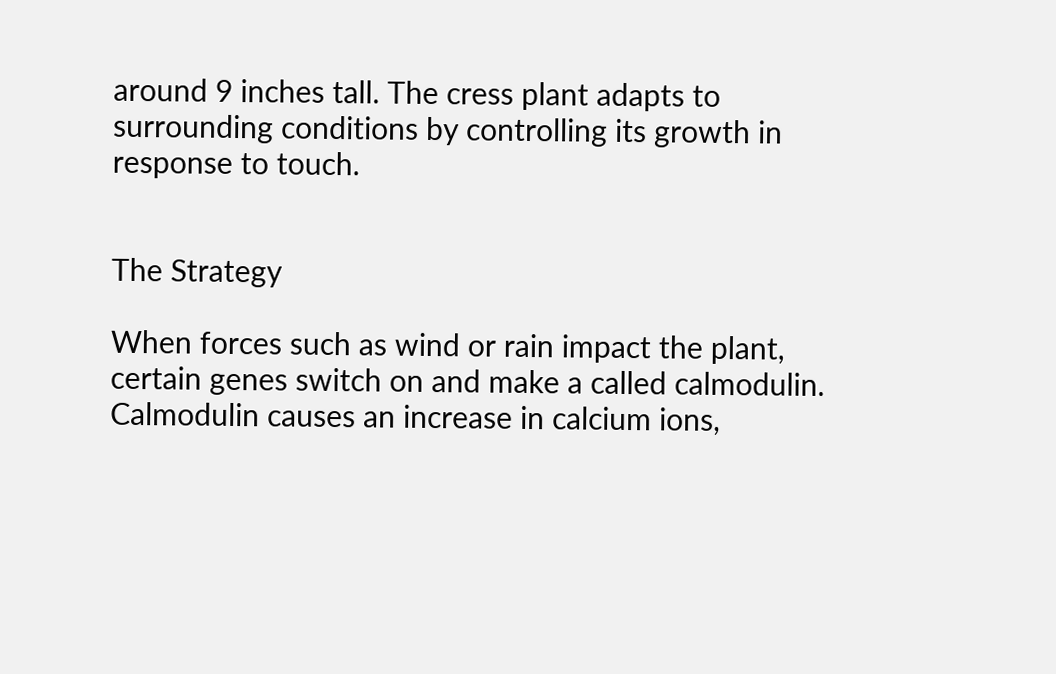around 9 inches tall. The cress plant adapts to surrounding conditions by controlling its growth in response to touch.


The Strategy

When forces such as wind or rain impact the plant, certain genes switch on and make a called calmodulin. Calmodulin causes an increase in calcium ions,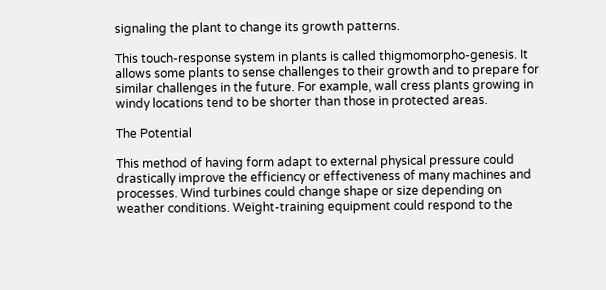signaling the plant to change its growth patterns.

This touch-response system in plants is called thigmomorpho-genesis. It allows some plants to sense challenges to their growth and to prepare for similar challenges in the future. For example, wall cress plants growing in windy locations tend to be shorter than those in protected areas.

The Potential

This method of having form adapt to external physical pressure could drastically improve the efficiency or effectiveness of many machines and processes. Wind turbines could change shape or size depending on weather conditions. Weight-training equipment could respond to the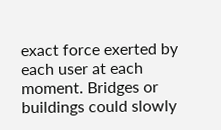exact force exerted by each user at each moment. Bridges or buildings could slowly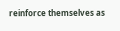reinforce themselves as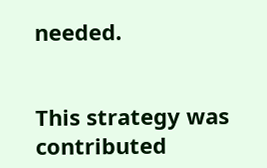needed.


This strategy was contributed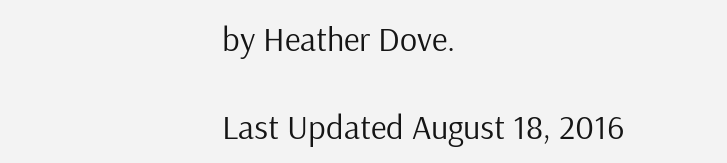by Heather Dove.

Last Updated August 18, 2016